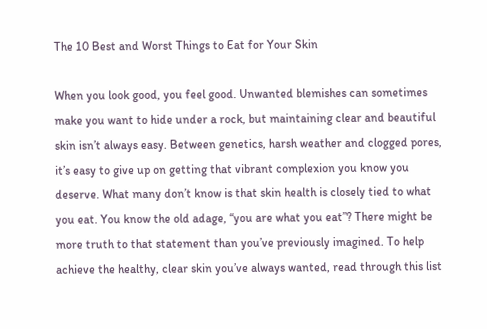The 10 Best and Worst Things to Eat for Your Skin

When you look good, you feel good. Unwanted blemishes can sometimes make you want to hide under a rock, but maintaining clear and beautiful skin isn’t always easy. Between genetics, harsh weather and clogged pores, it’s easy to give up on getting that vibrant complexion you know you deserve. What many don’t know is that skin health is closely tied to what you eat. You know the old adage, “you are what you eat”? There might be more truth to that statement than you’ve previously imagined. To help achieve the healthy, clear skin you’ve always wanted, read through this list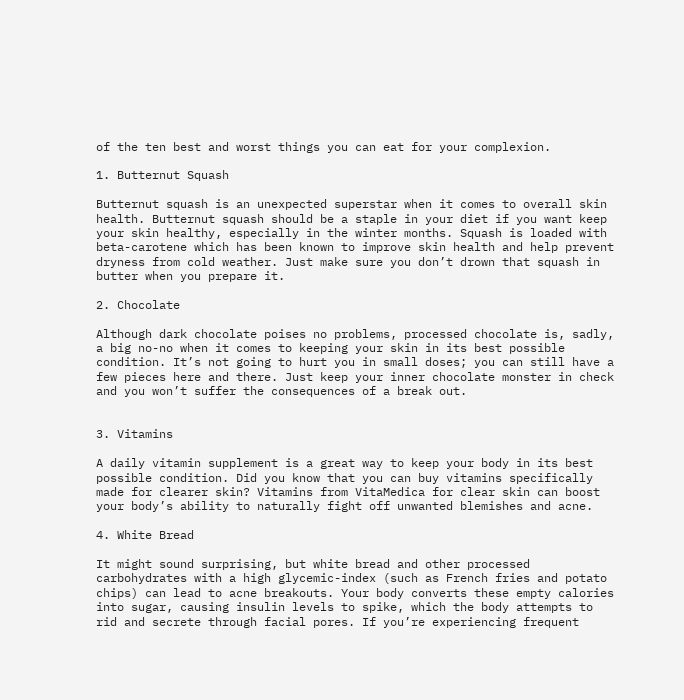of the ten best and worst things you can eat for your complexion.

1. Butternut Squash

Butternut squash is an unexpected superstar when it comes to overall skin health. Butternut squash should be a staple in your diet if you want keep your skin healthy, especially in the winter months. Squash is loaded with beta-carotene which has been known to improve skin health and help prevent dryness from cold weather. Just make sure you don’t drown that squash in butter when you prepare it.

2. Chocolate

Although dark chocolate poises no problems, processed chocolate is, sadly, a big no-no when it comes to keeping your skin in its best possible condition. It’s not going to hurt you in small doses; you can still have a few pieces here and there. Just keep your inner chocolate monster in check and you won’t suffer the consequences of a break out.


3. Vitamins

A daily vitamin supplement is a great way to keep your body in its best possible condition. Did you know that you can buy vitamins specifically made for clearer skin? Vitamins from VitaMedica for clear skin can boost your body’s ability to naturally fight off unwanted blemishes and acne.

4. White Bread

It might sound surprising, but white bread and other processed carbohydrates with a high glycemic-index (such as French fries and potato chips) can lead to acne breakouts. Your body converts these empty calories into sugar, causing insulin levels to spike, which the body attempts to rid and secrete through facial pores. If you’re experiencing frequent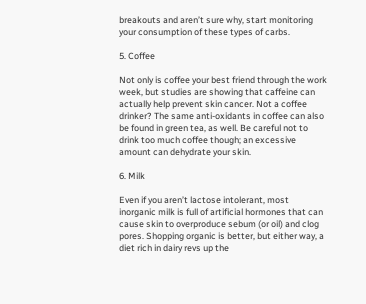breakouts and aren’t sure why, start monitoring your consumption of these types of carbs.

5. Coffee

Not only is coffee your best friend through the work week, but studies are showing that caffeine can actually help prevent skin cancer. Not a coffee drinker? The same anti-oxidants in coffee can also be found in green tea, as well. Be careful not to drink too much coffee though; an excessive amount can dehydrate your skin.

6. Milk

Even if you aren’t lactose intolerant, most inorganic milk is full of artificial hormones that can cause skin to overproduce sebum (or oil) and clog pores. Shopping organic is better, but either way, a diet rich in dairy revs up the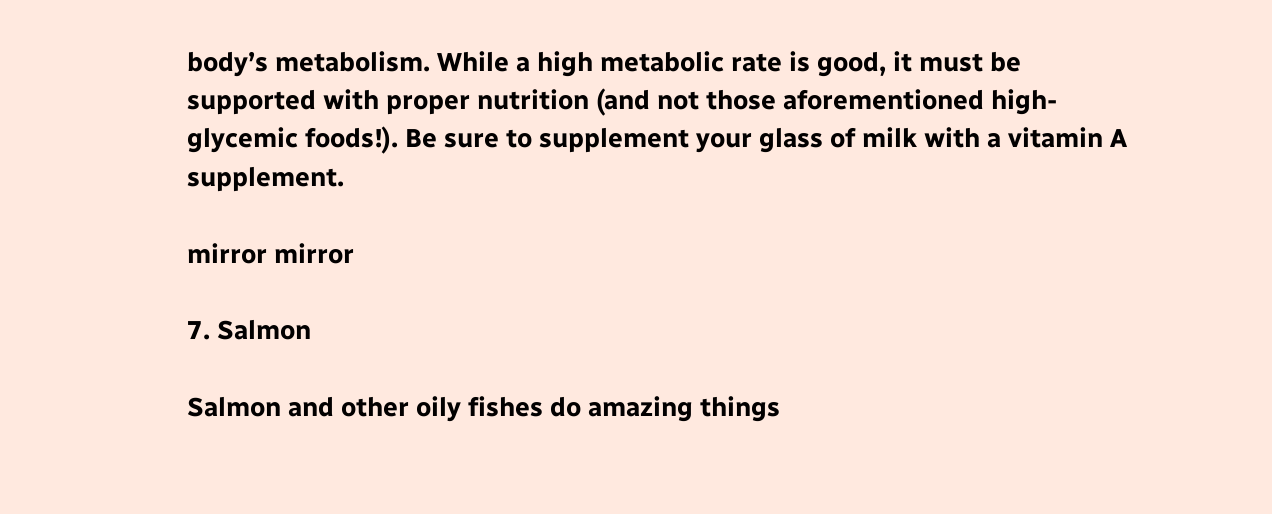body’s metabolism. While a high metabolic rate is good, it must be supported with proper nutrition (and not those aforementioned high-glycemic foods!). Be sure to supplement your glass of milk with a vitamin A supplement.

mirror mirror

7. Salmon

Salmon and other oily fishes do amazing things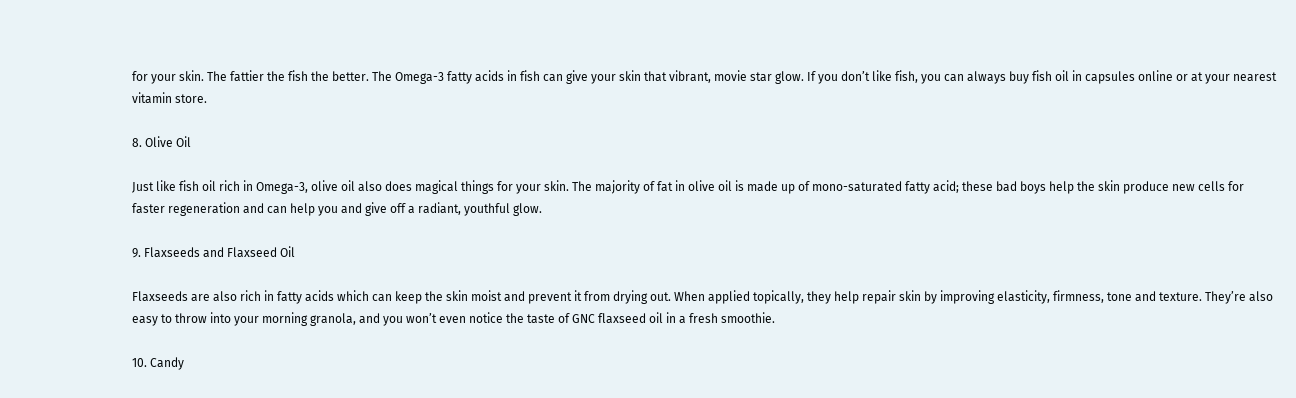for your skin. The fattier the fish the better. The Omega-3 fatty acids in fish can give your skin that vibrant, movie star glow. If you don’t like fish, you can always buy fish oil in capsules online or at your nearest vitamin store.

8. Olive Oil

Just like fish oil rich in Omega-3, olive oil also does magical things for your skin. The majority of fat in olive oil is made up of mono-saturated fatty acid; these bad boys help the skin produce new cells for faster regeneration and can help you and give off a radiant, youthful glow.

9. Flaxseeds and Flaxseed Oil

Flaxseeds are also rich in fatty acids which can keep the skin moist and prevent it from drying out. When applied topically, they help repair skin by improving elasticity, firmness, tone and texture. They’re also easy to throw into your morning granola, and you won’t even notice the taste of GNC flaxseed oil in a fresh smoothie.

10. Candy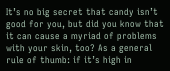It’s no big secret that candy isn’t good for you, but did you know that it can cause a myriad of problems with your skin, too? As a general rule of thumb: if it’s high in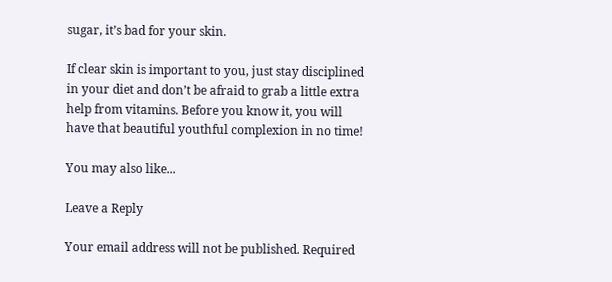sugar, it’s bad for your skin.

If clear skin is important to you, just stay disciplined in your diet and don’t be afraid to grab a little extra help from vitamins. Before you know it, you will have that beautiful youthful complexion in no time!

You may also like...

Leave a Reply

Your email address will not be published. Required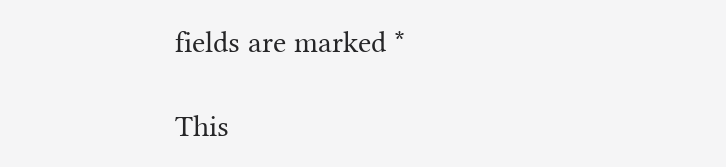fields are marked *

This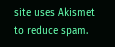site uses Akismet to reduce spam.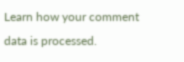Learn how your comment data is processed.